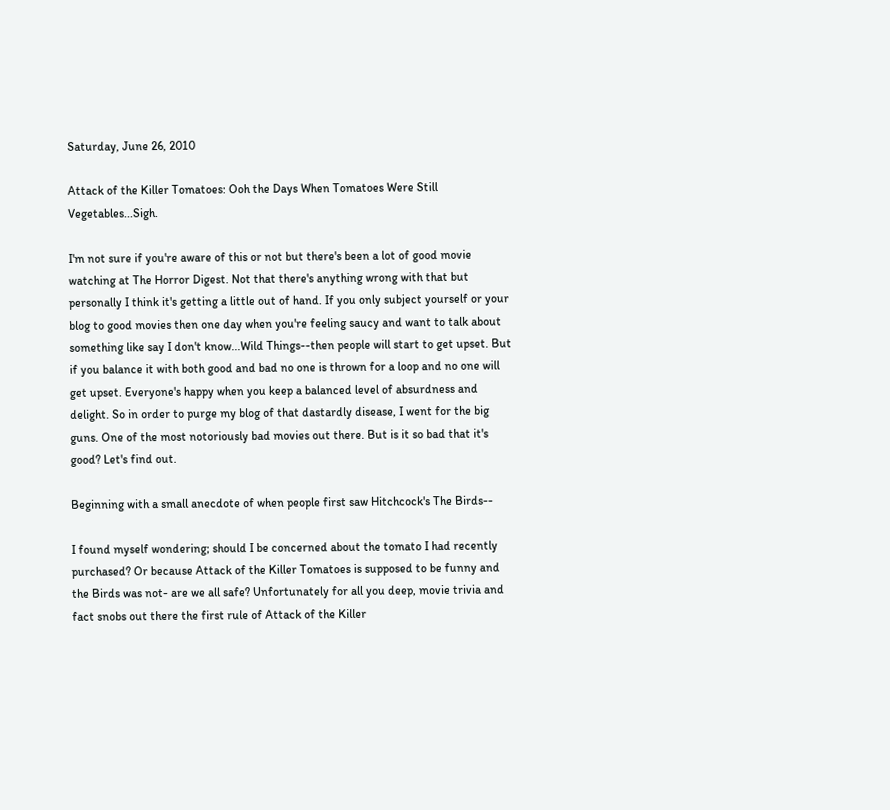Saturday, June 26, 2010

Attack of the Killer Tomatoes: Ooh the Days When Tomatoes Were Still Vegetables...Sigh.

I'm not sure if you're aware of this or not but there's been a lot of good movie watching at The Horror Digest. Not that there's anything wrong with that but personally I think it's getting a little out of hand. If you only subject yourself or your blog to good movies then one day when you're feeling saucy and want to talk about something like say I don't know...Wild Things--then people will start to get upset. But if you balance it with both good and bad no one is thrown for a loop and no one will get upset. Everyone's happy when you keep a balanced level of absurdness and delight. So in order to purge my blog of that dastardly disease, I went for the big guns. One of the most notoriously bad movies out there. But is it so bad that it's good? Let's find out.

Beginning with a small anecdote of when people first saw Hitchcock's The Birds--

I found myself wondering; should I be concerned about the tomato I had recently purchased? Or because Attack of the Killer Tomatoes is supposed to be funny and the Birds was not- are we all safe? Unfortunately for all you deep, movie trivia and fact snobs out there the first rule of Attack of the Killer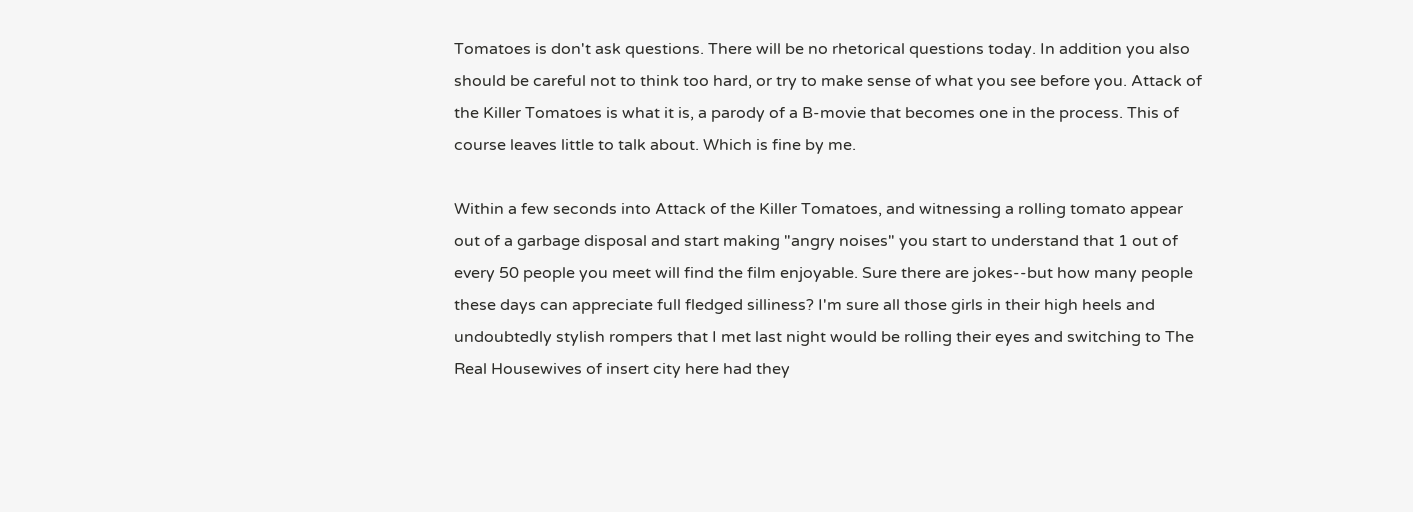Tomatoes is don't ask questions. There will be no rhetorical questions today. In addition you also should be careful not to think too hard, or try to make sense of what you see before you. Attack of the Killer Tomatoes is what it is, a parody of a B-movie that becomes one in the process. This of course leaves little to talk about. Which is fine by me.

Within a few seconds into Attack of the Killer Tomatoes, and witnessing a rolling tomato appear out of a garbage disposal and start making "angry noises" you start to understand that 1 out of every 50 people you meet will find the film enjoyable. Sure there are jokes--but how many people these days can appreciate full fledged silliness? I'm sure all those girls in their high heels and undoubtedly stylish rompers that I met last night would be rolling their eyes and switching to The Real Housewives of insert city here had they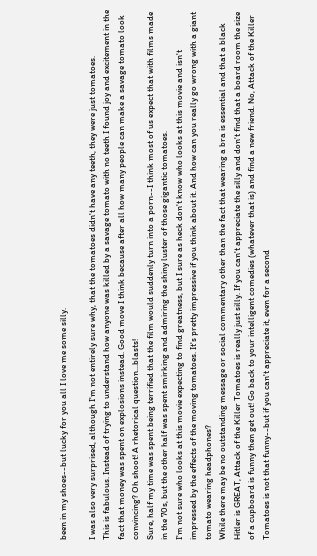been in my shoes--but lucky for you all I love me some silly.

I was also very surprised, although I'm not entirely sure why, that the tomatoes didn't have any teeth, they were just tomatoes.
This is fabulous. Instead of trying to understand how anyone was killed by a savage tomato with no teeth I found joy and excitement in the fact that money was spent on explosions instead. Good move I think because after all how many people can make a savage tomato look convincing? Oh shoot! A rhetorical question...blasts!
Sure, half my time was spent being terrified that the film would suddenly turn into a porn--I think most of us expect that with films made in the 70s, but the other half was spent smirking and admiring the shiny luster of those gigantic tomatoes.
I'm not sure who looks at this movie expecting to find greatness, but I sure as heck don't know who looks at this movie and isn't impressed by the effects of the moving tomatoes. It's pretty impressive if you think about it. And how can you really go wrong with a giant tomato wearing headphones?
While there may be no outstanding message or social commentary other than the fact that wearing a bra is essential and that a black Hitler is GREAT, Attack of the Killer Tomatoes is really just silly. If you can't appreciate the silly and don't find that a board room the size of a cupboard is funny then get out! Go back to your intelligent comedies (whatever that is) and find a new friend. No, Attack of the Killer Tomatoes is not that funny--but if you can't appreciate it, even for a second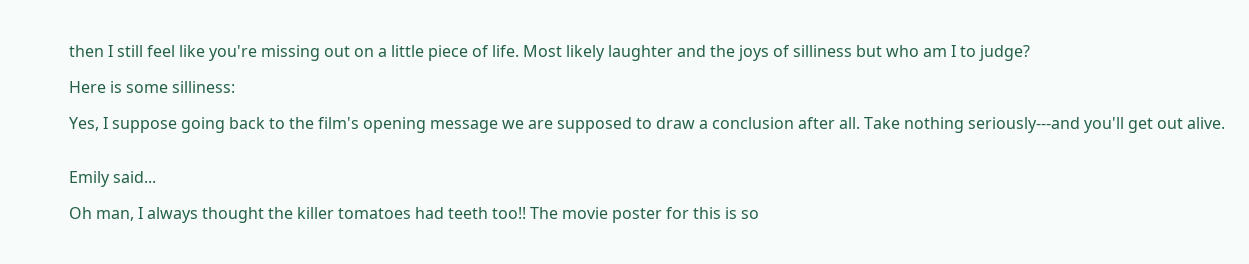then I still feel like you're missing out on a little piece of life. Most likely laughter and the joys of silliness but who am I to judge?

Here is some silliness:

Yes, I suppose going back to the film's opening message we are supposed to draw a conclusion after all. Take nothing seriously---and you'll get out alive.


Emily said...

Oh man, I always thought the killer tomatoes had teeth too!! The movie poster for this is so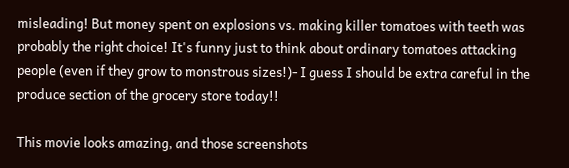misleading! But money spent on explosions vs. making killer tomatoes with teeth was probably the right choice! It's funny just to think about ordinary tomatoes attacking people (even if they grow to monstrous sizes!)- I guess I should be extra careful in the produce section of the grocery store today!!

This movie looks amazing, and those screenshots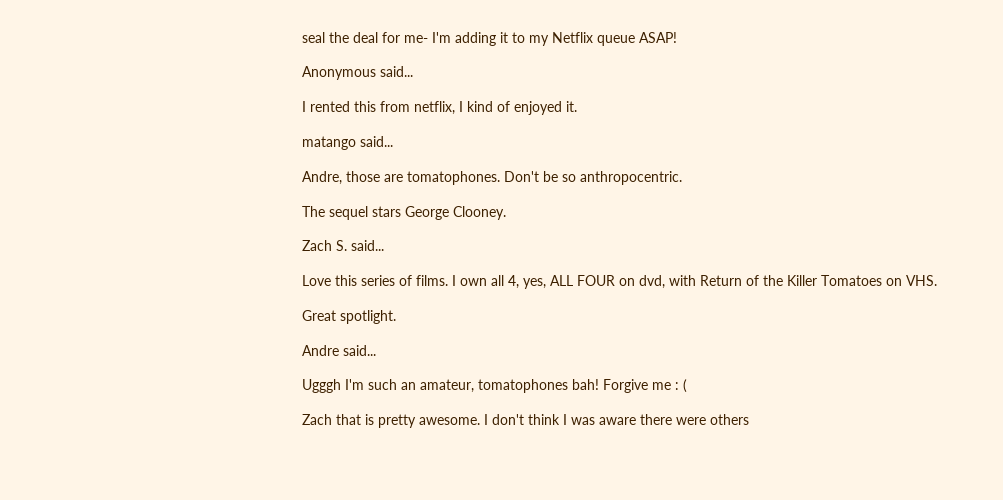seal the deal for me- I'm adding it to my Netflix queue ASAP!

Anonymous said...

I rented this from netflix, I kind of enjoyed it.

matango said...

Andre, those are tomatophones. Don't be so anthropocentric.

The sequel stars George Clooney.

Zach S. said...

Love this series of films. I own all 4, yes, ALL FOUR on dvd, with Return of the Killer Tomatoes on VHS.

Great spotlight.

Andre said...

Ugggh I'm such an amateur, tomatophones bah! Forgive me : (

Zach that is pretty awesome. I don't think I was aware there were others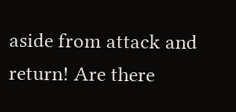aside from attack and return! Are there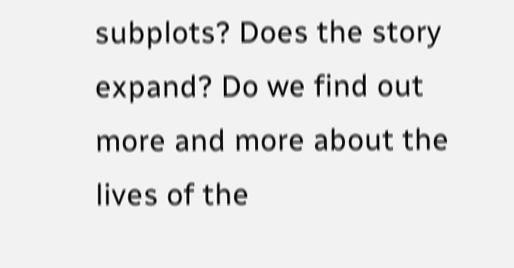subplots? Does the story expand? Do we find out more and more about the lives of the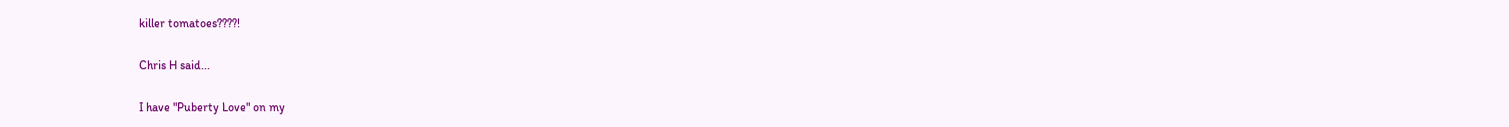killer tomatoes????!

Chris H said...

I have "Puberty Love" on my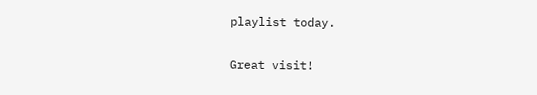playlist today.

Great visit!